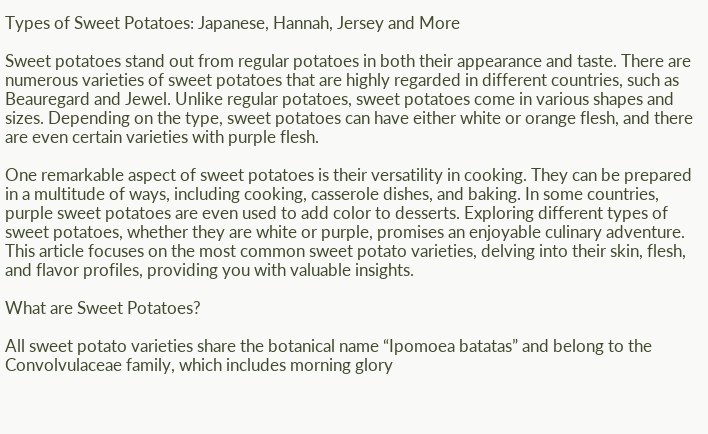Types of Sweet Potatoes: Japanese, Hannah, Jersey and More

Sweet potatoes stand out from regular potatoes in both their appearance and taste. There are numerous varieties of sweet potatoes that are highly regarded in different countries, such as Beauregard and Jewel. Unlike regular potatoes, sweet potatoes come in various shapes and sizes. Depending on the type, sweet potatoes can have either white or orange flesh, and there are even certain varieties with purple flesh.

One remarkable aspect of sweet potatoes is their versatility in cooking. They can be prepared in a multitude of ways, including cooking, casserole dishes, and baking. In some countries, purple sweet potatoes are even used to add color to desserts. Exploring different types of sweet potatoes, whether they are white or purple, promises an enjoyable culinary adventure. This article focuses on the most common sweet potato varieties, delving into their skin, flesh, and flavor profiles, providing you with valuable insights.

What are Sweet Potatoes?

All sweet potato varieties share the botanical name “Ipomoea batatas” and belong to the Convolvulaceae family, which includes morning glory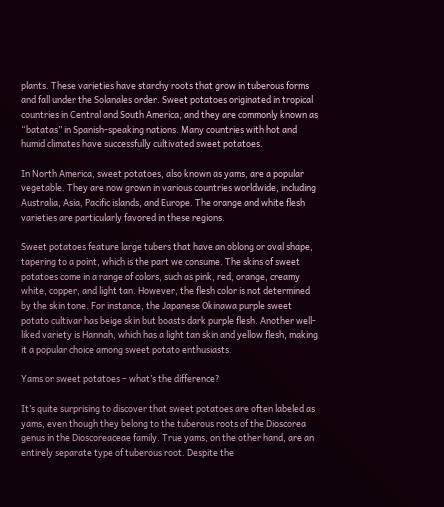plants. These varieties have starchy roots that grow in tuberous forms and fall under the Solanales order. Sweet potatoes originated in tropical countries in Central and South America, and they are commonly known as “batatas” in Spanish-speaking nations. Many countries with hot and humid climates have successfully cultivated sweet potatoes.

In North America, sweet potatoes, also known as yams, are a popular vegetable. They are now grown in various countries worldwide, including Australia, Asia, Pacific islands, and Europe. The orange and white flesh varieties are particularly favored in these regions.

Sweet potatoes feature large tubers that have an oblong or oval shape, tapering to a point, which is the part we consume. The skins of sweet potatoes come in a range of colors, such as pink, red, orange, creamy white, copper, and light tan. However, the flesh color is not determined by the skin tone. For instance, the Japanese Okinawa purple sweet potato cultivar has beige skin but boasts dark purple flesh. Another well-liked variety is Hannah, which has a light tan skin and yellow flesh, making it a popular choice among sweet potato enthusiasts.

Yams or sweet potatoes – what’s the difference?

It’s quite surprising to discover that sweet potatoes are often labeled as yams, even though they belong to the tuberous roots of the Dioscorea genus in the Dioscoreaceae family. True yams, on the other hand, are an entirely separate type of tuberous root. Despite the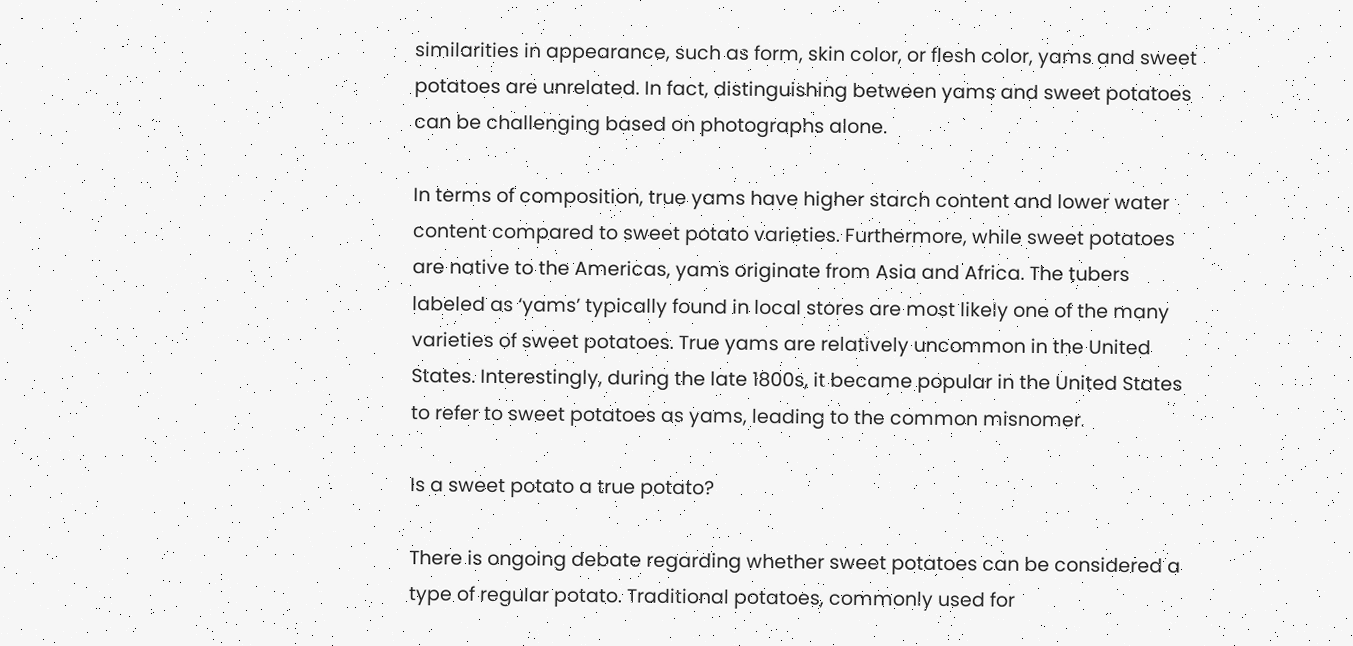similarities in appearance, such as form, skin color, or flesh color, yams and sweet potatoes are unrelated. In fact, distinguishing between yams and sweet potatoes can be challenging based on photographs alone.

In terms of composition, true yams have higher starch content and lower water content compared to sweet potato varieties. Furthermore, while sweet potatoes are native to the Americas, yams originate from Asia and Africa. The tubers labeled as ‘yams’ typically found in local stores are most likely one of the many varieties of sweet potatoes. True yams are relatively uncommon in the United States. Interestingly, during the late 1800s, it became popular in the United States to refer to sweet potatoes as yams, leading to the common misnomer.

Is a sweet potato a true potato?

There is ongoing debate regarding whether sweet potatoes can be considered a type of regular potato. Traditional potatoes, commonly used for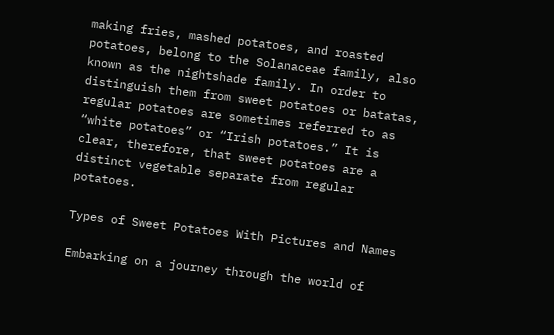making fries, mashed potatoes, and roasted potatoes, belong to the Solanaceae family, also known as the nightshade family. In order to distinguish them from sweet potatoes or batatas, regular potatoes are sometimes referred to as “white potatoes” or “Irish potatoes.” It is clear, therefore, that sweet potatoes are a distinct vegetable separate from regular potatoes.

Types of Sweet Potatoes With Pictures and Names

Embarking on a journey through the world of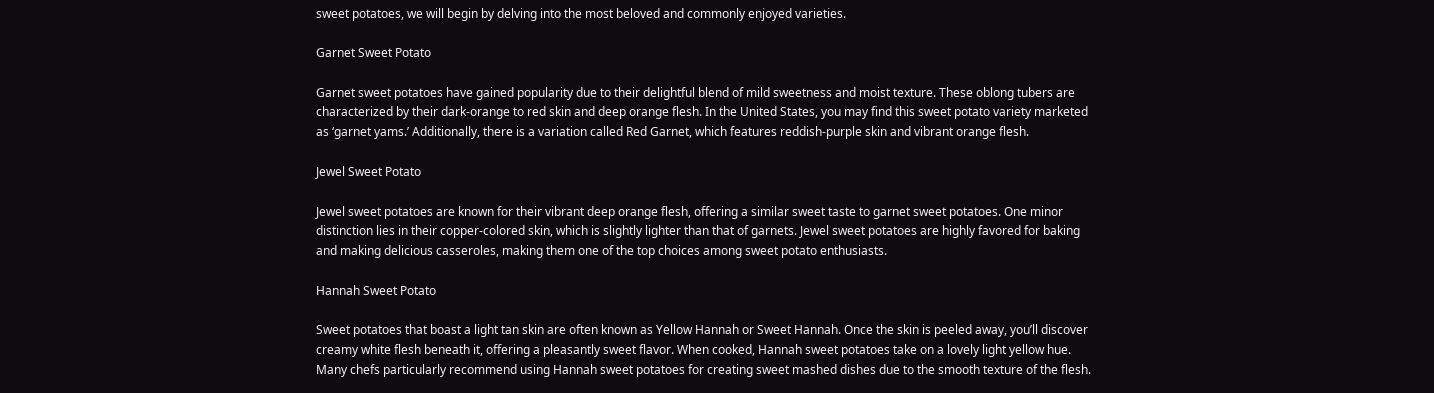sweet potatoes, we will begin by delving into the most beloved and commonly enjoyed varieties.

Garnet Sweet Potato

Garnet sweet potatoes have gained popularity due to their delightful blend of mild sweetness and moist texture. These oblong tubers are characterized by their dark-orange to red skin and deep orange flesh. In the United States, you may find this sweet potato variety marketed as ‘garnet yams.’ Additionally, there is a variation called Red Garnet, which features reddish-purple skin and vibrant orange flesh.

Jewel Sweet Potato

Jewel sweet potatoes are known for their vibrant deep orange flesh, offering a similar sweet taste to garnet sweet potatoes. One minor distinction lies in their copper-colored skin, which is slightly lighter than that of garnets. Jewel sweet potatoes are highly favored for baking and making delicious casseroles, making them one of the top choices among sweet potato enthusiasts.

Hannah Sweet Potato

Sweet potatoes that boast a light tan skin are often known as Yellow Hannah or Sweet Hannah. Once the skin is peeled away, you’ll discover creamy white flesh beneath it, offering a pleasantly sweet flavor. When cooked, Hannah sweet potatoes take on a lovely light yellow hue. Many chefs particularly recommend using Hannah sweet potatoes for creating sweet mashed dishes due to the smooth texture of the flesh.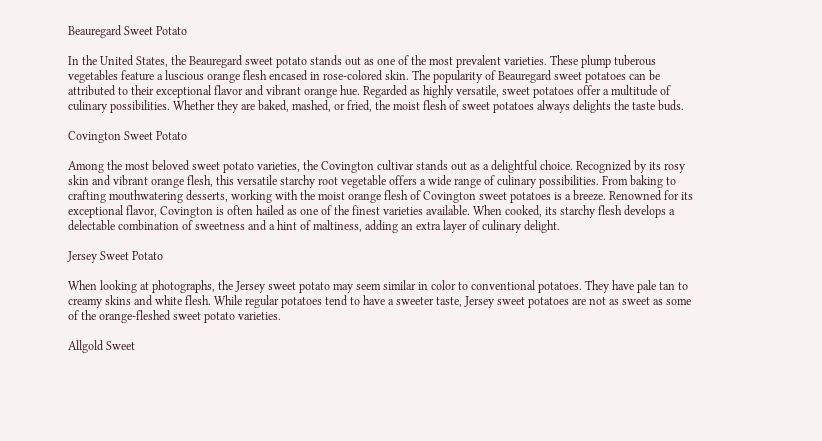Beauregard Sweet Potato

In the United States, the Beauregard sweet potato stands out as one of the most prevalent varieties. These plump tuberous vegetables feature a luscious orange flesh encased in rose-colored skin. The popularity of Beauregard sweet potatoes can be attributed to their exceptional flavor and vibrant orange hue. Regarded as highly versatile, sweet potatoes offer a multitude of culinary possibilities. Whether they are baked, mashed, or fried, the moist flesh of sweet potatoes always delights the taste buds.

Covington Sweet Potato

Among the most beloved sweet potato varieties, the Covington cultivar stands out as a delightful choice. Recognized by its rosy skin and vibrant orange flesh, this versatile starchy root vegetable offers a wide range of culinary possibilities. From baking to crafting mouthwatering desserts, working with the moist orange flesh of Covington sweet potatoes is a breeze. Renowned for its exceptional flavor, Covington is often hailed as one of the finest varieties available. When cooked, its starchy flesh develops a delectable combination of sweetness and a hint of maltiness, adding an extra layer of culinary delight.

Jersey Sweet Potato

When looking at photographs, the Jersey sweet potato may seem similar in color to conventional potatoes. They have pale tan to creamy skins and white flesh. While regular potatoes tend to have a sweeter taste, Jersey sweet potatoes are not as sweet as some of the orange-fleshed sweet potato varieties.

Allgold Sweet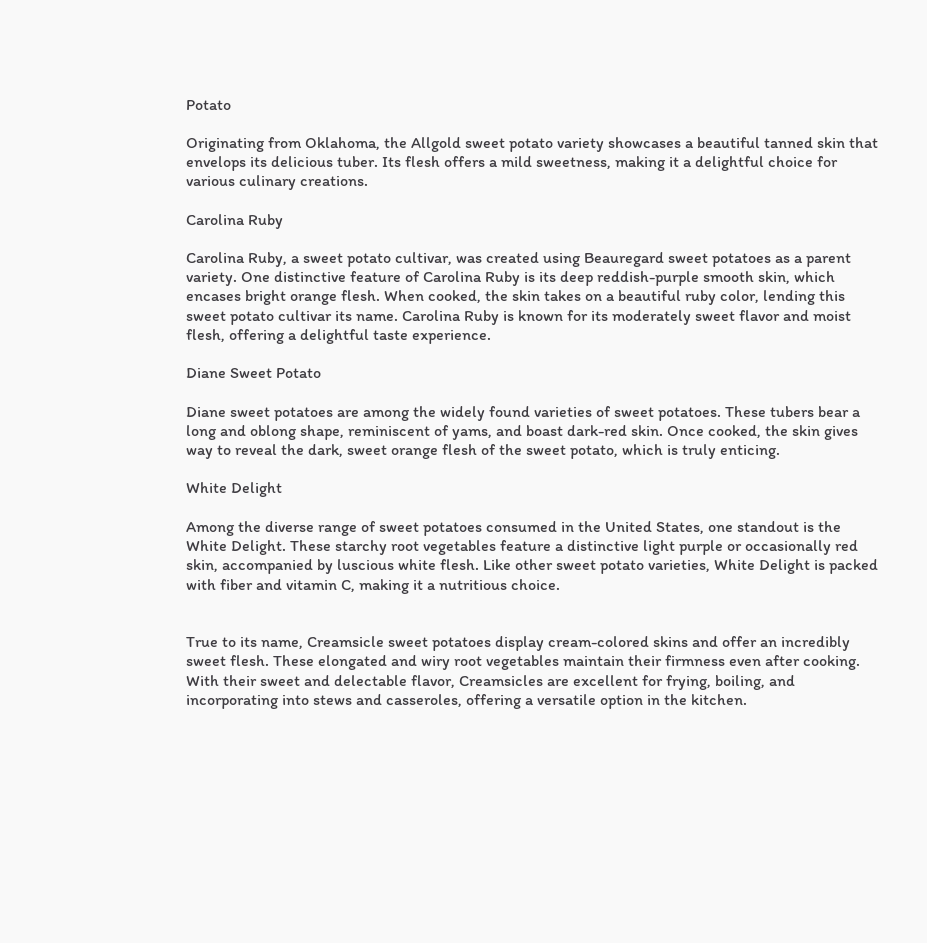Potato

Originating from Oklahoma, the Allgold sweet potato variety showcases a beautiful tanned skin that envelops its delicious tuber. Its flesh offers a mild sweetness, making it a delightful choice for various culinary creations.

Carolina Ruby

Carolina Ruby, a sweet potato cultivar, was created using Beauregard sweet potatoes as a parent variety. One distinctive feature of Carolina Ruby is its deep reddish-purple smooth skin, which encases bright orange flesh. When cooked, the skin takes on a beautiful ruby color, lending this sweet potato cultivar its name. Carolina Ruby is known for its moderately sweet flavor and moist flesh, offering a delightful taste experience.

Diane Sweet Potato

Diane sweet potatoes are among the widely found varieties of sweet potatoes. These tubers bear a long and oblong shape, reminiscent of yams, and boast dark-red skin. Once cooked, the skin gives way to reveal the dark, sweet orange flesh of the sweet potato, which is truly enticing.

White Delight

Among the diverse range of sweet potatoes consumed in the United States, one standout is the White Delight. These starchy root vegetables feature a distinctive light purple or occasionally red skin, accompanied by luscious white flesh. Like other sweet potato varieties, White Delight is packed with fiber and vitamin C, making it a nutritious choice.


True to its name, Creamsicle sweet potatoes display cream-colored skins and offer an incredibly sweet flesh. These elongated and wiry root vegetables maintain their firmness even after cooking. With their sweet and delectable flavor, Creamsicles are excellent for frying, boiling, and incorporating into stews and casseroles, offering a versatile option in the kitchen.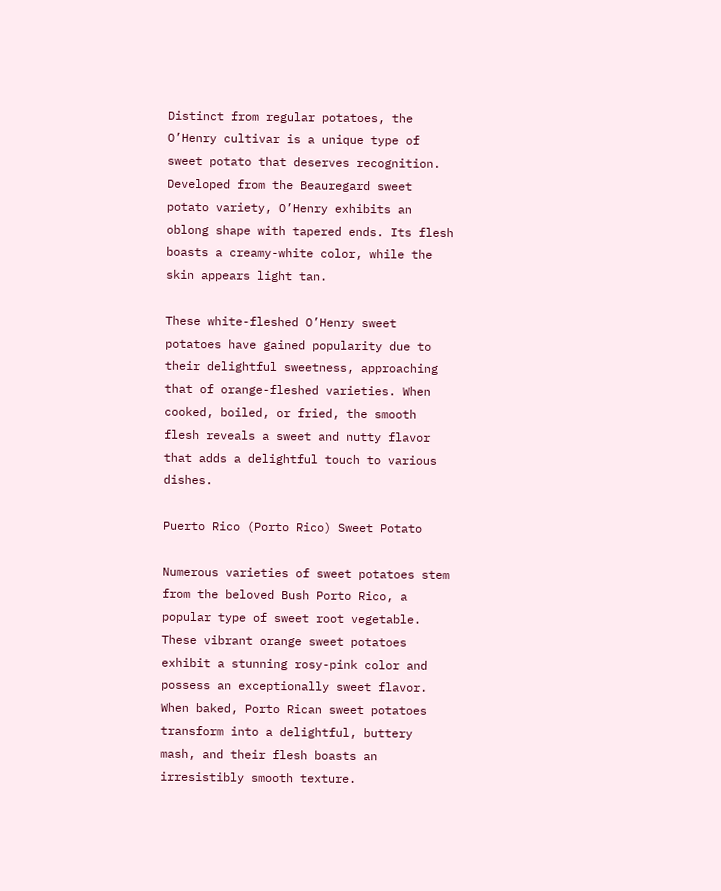Distinct from regular potatoes, the O’Henry cultivar is a unique type of sweet potato that deserves recognition. Developed from the Beauregard sweet potato variety, O’Henry exhibits an oblong shape with tapered ends. Its flesh boasts a creamy-white color, while the skin appears light tan.

These white-fleshed O’Henry sweet potatoes have gained popularity due to their delightful sweetness, approaching that of orange-fleshed varieties. When cooked, boiled, or fried, the smooth flesh reveals a sweet and nutty flavor that adds a delightful touch to various dishes.

Puerto Rico (Porto Rico) Sweet Potato

Numerous varieties of sweet potatoes stem from the beloved Bush Porto Rico, a popular type of sweet root vegetable. These vibrant orange sweet potatoes exhibit a stunning rosy-pink color and possess an exceptionally sweet flavor. When baked, Porto Rican sweet potatoes transform into a delightful, buttery mash, and their flesh boasts an irresistibly smooth texture.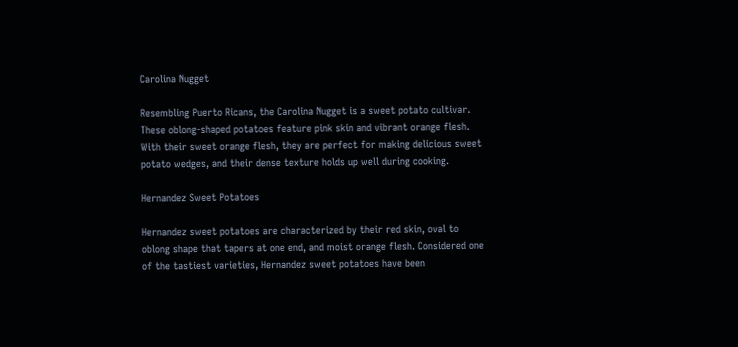Carolina Nugget

Resembling Puerto Ricans, the Carolina Nugget is a sweet potato cultivar. These oblong-shaped potatoes feature pink skin and vibrant orange flesh. With their sweet orange flesh, they are perfect for making delicious sweet potato wedges, and their dense texture holds up well during cooking.

Hernandez Sweet Potatoes

Hernandez sweet potatoes are characterized by their red skin, oval to oblong shape that tapers at one end, and moist orange flesh. Considered one of the tastiest varieties, Hernandez sweet potatoes have been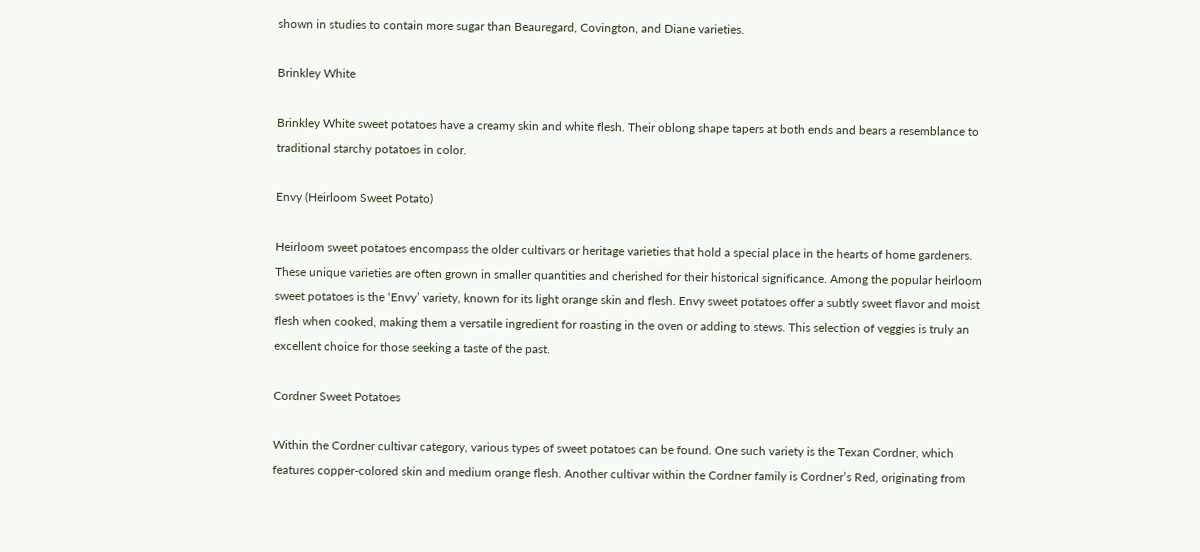shown in studies to contain more sugar than Beauregard, Covington, and Diane varieties.

Brinkley White

Brinkley White sweet potatoes have a creamy skin and white flesh. Their oblong shape tapers at both ends and bears a resemblance to traditional starchy potatoes in color.

Envy (Heirloom Sweet Potato)

Heirloom sweet potatoes encompass the older cultivars or heritage varieties that hold a special place in the hearts of home gardeners. These unique varieties are often grown in smaller quantities and cherished for their historical significance. Among the popular heirloom sweet potatoes is the ‘Envy’ variety, known for its light orange skin and flesh. Envy sweet potatoes offer a subtly sweet flavor and moist flesh when cooked, making them a versatile ingredient for roasting in the oven or adding to stews. This selection of veggies is truly an excellent choice for those seeking a taste of the past.

Cordner Sweet Potatoes

Within the Cordner cultivar category, various types of sweet potatoes can be found. One such variety is the Texan Cordner, which features copper-colored skin and medium orange flesh. Another cultivar within the Cordner family is Cordner’s Red, originating from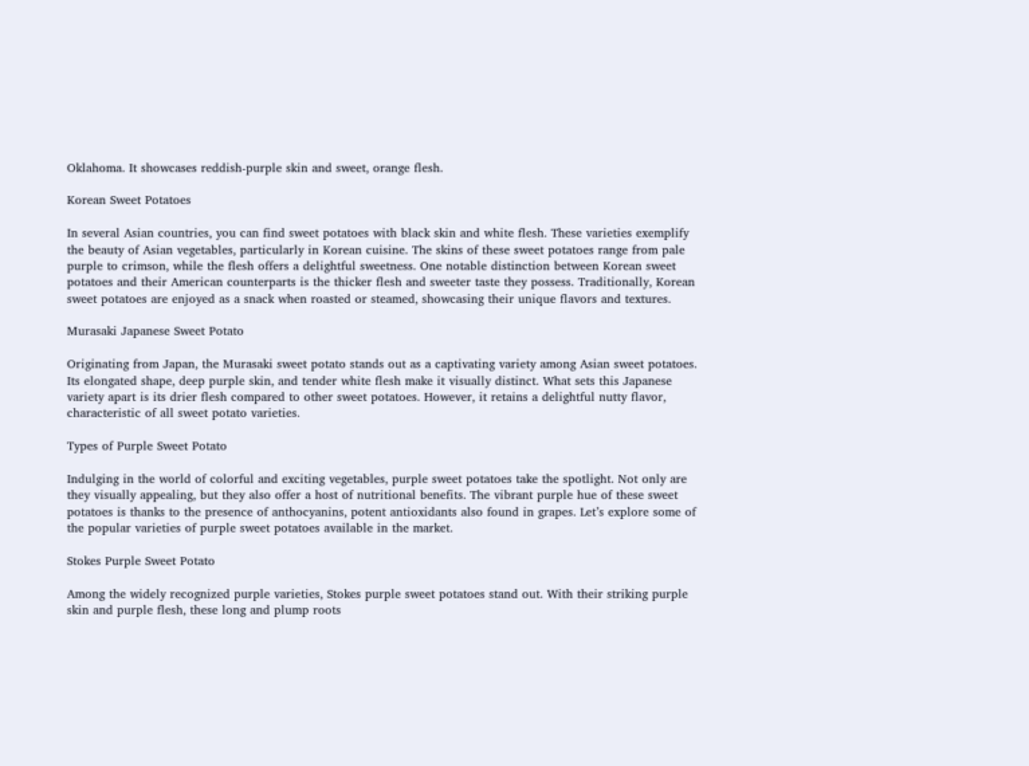Oklahoma. It showcases reddish-purple skin and sweet, orange flesh.

Korean Sweet Potatoes

In several Asian countries, you can find sweet potatoes with black skin and white flesh. These varieties exemplify the beauty of Asian vegetables, particularly in Korean cuisine. The skins of these sweet potatoes range from pale purple to crimson, while the flesh offers a delightful sweetness. One notable distinction between Korean sweet potatoes and their American counterparts is the thicker flesh and sweeter taste they possess. Traditionally, Korean sweet potatoes are enjoyed as a snack when roasted or steamed, showcasing their unique flavors and textures.

Murasaki Japanese Sweet Potato

Originating from Japan, the Murasaki sweet potato stands out as a captivating variety among Asian sweet potatoes. Its elongated shape, deep purple skin, and tender white flesh make it visually distinct. What sets this Japanese variety apart is its drier flesh compared to other sweet potatoes. However, it retains a delightful nutty flavor, characteristic of all sweet potato varieties.

Types of Purple Sweet Potato

Indulging in the world of colorful and exciting vegetables, purple sweet potatoes take the spotlight. Not only are they visually appealing, but they also offer a host of nutritional benefits. The vibrant purple hue of these sweet potatoes is thanks to the presence of anthocyanins, potent antioxidants also found in grapes. Let’s explore some of the popular varieties of purple sweet potatoes available in the market.

Stokes Purple Sweet Potato

Among the widely recognized purple varieties, Stokes purple sweet potatoes stand out. With their striking purple skin and purple flesh, these long and plump roots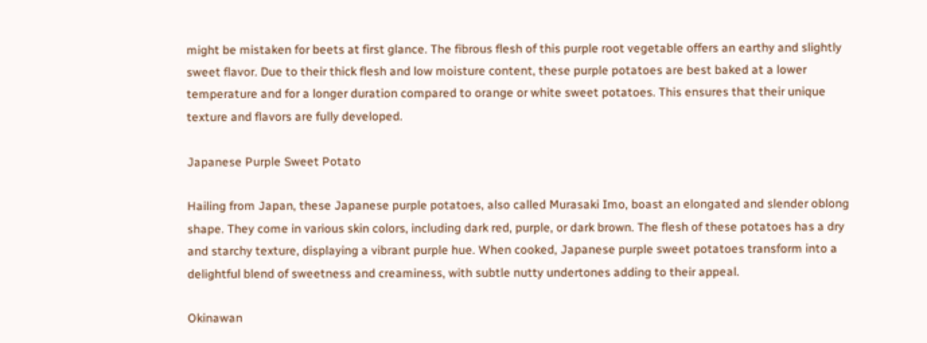might be mistaken for beets at first glance. The fibrous flesh of this purple root vegetable offers an earthy and slightly sweet flavor. Due to their thick flesh and low moisture content, these purple potatoes are best baked at a lower temperature and for a longer duration compared to orange or white sweet potatoes. This ensures that their unique texture and flavors are fully developed.

Japanese Purple Sweet Potato

Hailing from Japan, these Japanese purple potatoes, also called Murasaki Imo, boast an elongated and slender oblong shape. They come in various skin colors, including dark red, purple, or dark brown. The flesh of these potatoes has a dry and starchy texture, displaying a vibrant purple hue. When cooked, Japanese purple sweet potatoes transform into a delightful blend of sweetness and creaminess, with subtle nutty undertones adding to their appeal.

Okinawan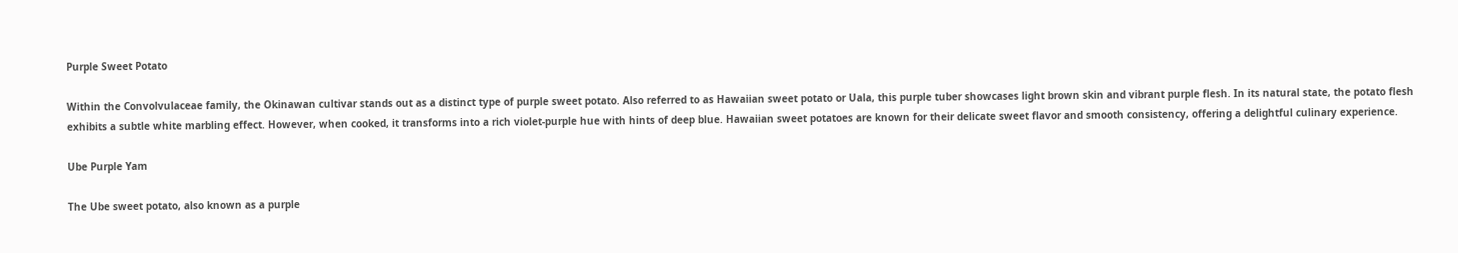Purple Sweet Potato

Within the Convolvulaceae family, the Okinawan cultivar stands out as a distinct type of purple sweet potato. Also referred to as Hawaiian sweet potato or Uala, this purple tuber showcases light brown skin and vibrant purple flesh. In its natural state, the potato flesh exhibits a subtle white marbling effect. However, when cooked, it transforms into a rich violet-purple hue with hints of deep blue. Hawaiian sweet potatoes are known for their delicate sweet flavor and smooth consistency, offering a delightful culinary experience.

Ube Purple Yam

The Ube sweet potato, also known as a purple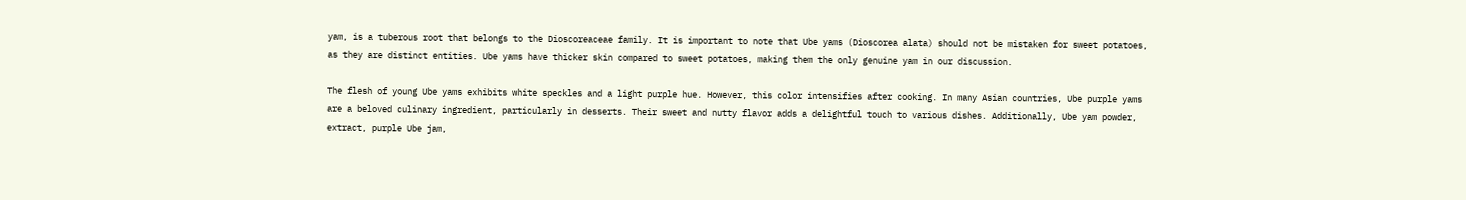yam, is a tuberous root that belongs to the Dioscoreaceae family. It is important to note that Ube yams (Dioscorea alata) should not be mistaken for sweet potatoes, as they are distinct entities. Ube yams have thicker skin compared to sweet potatoes, making them the only genuine yam in our discussion.

The flesh of young Ube yams exhibits white speckles and a light purple hue. However, this color intensifies after cooking. In many Asian countries, Ube purple yams are a beloved culinary ingredient, particularly in desserts. Their sweet and nutty flavor adds a delightful touch to various dishes. Additionally, Ube yam powder, extract, purple Ube jam,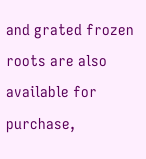and grated frozen roots are also available for purchase,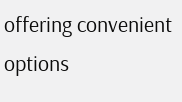offering convenient options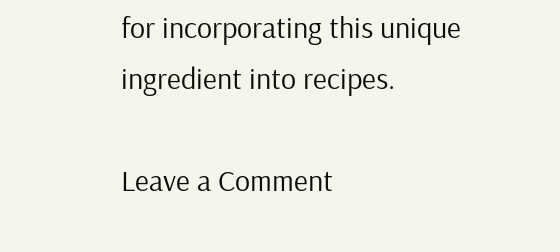for incorporating this unique ingredient into recipes.

Leave a Comment